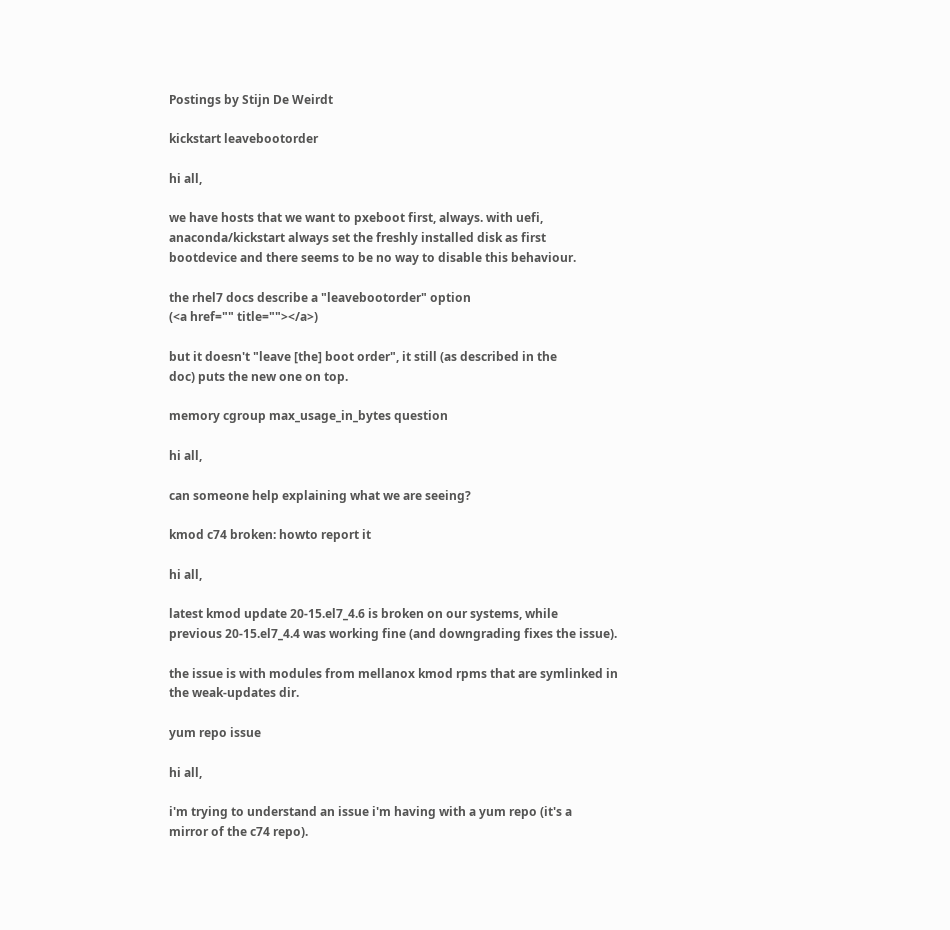Postings by Stijn De Weirdt

kickstart leavebootorder

hi all,

we have hosts that we want to pxeboot first, always. with uefi,
anaconda/kickstart always set the freshly installed disk as first
bootdevice and there seems to be no way to disable this behaviour.

the rhel7 docs describe a "leavebootorder" option
(<a href="" title=""></a>)

but it doesn't "leave [the] boot order", it still (as described in the
doc) puts the new one on top.

memory cgroup max_usage_in_bytes question

hi all,

can someone help explaining what we are seeing?

kmod c74 broken: howto report it

hi all,

latest kmod update 20-15.el7_4.6 is broken on our systems, while
previous 20-15.el7_4.4 was working fine (and downgrading fixes the issue).

the issue is with modules from mellanox kmod rpms that are symlinked in
the weak-updates dir.

yum repo issue

hi all,

i'm trying to understand an issue i'm having with a yum repo (it's a
mirror of the c74 repo).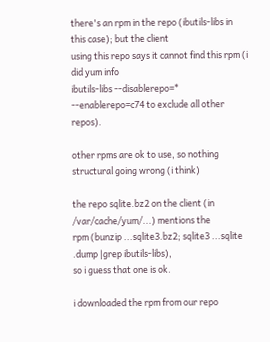there's an rpm in the repo (ibutils-libs in this case); but the client
using this repo says it cannot find this rpm (i did yum info
ibutils-libs --disablerepo=* --enablerepo=c74 to exclude all other repos).

other rpms are ok to use, so nothing structural going wrong (i think)

the repo sqlite.bz2 on the client (in /var/cache/yum/...) mentions the
rpm (bunzip ...sqlite3.bz2; sqlite3 ...sqlite .dump |grep ibutils-libs),
so i guess that one is ok.

i downloaded the rpm from our repo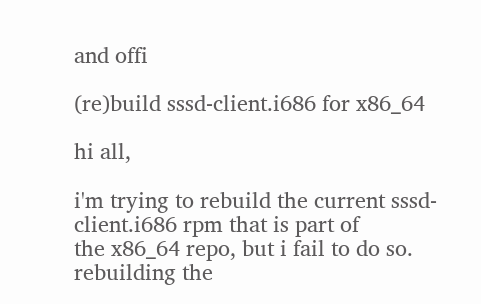and offi

(re)build sssd-client.i686 for x86_64

hi all,

i'm trying to rebuild the current sssd-client.i686 rpm that is part of
the x86_64 repo, but i fail to do so. rebuilding the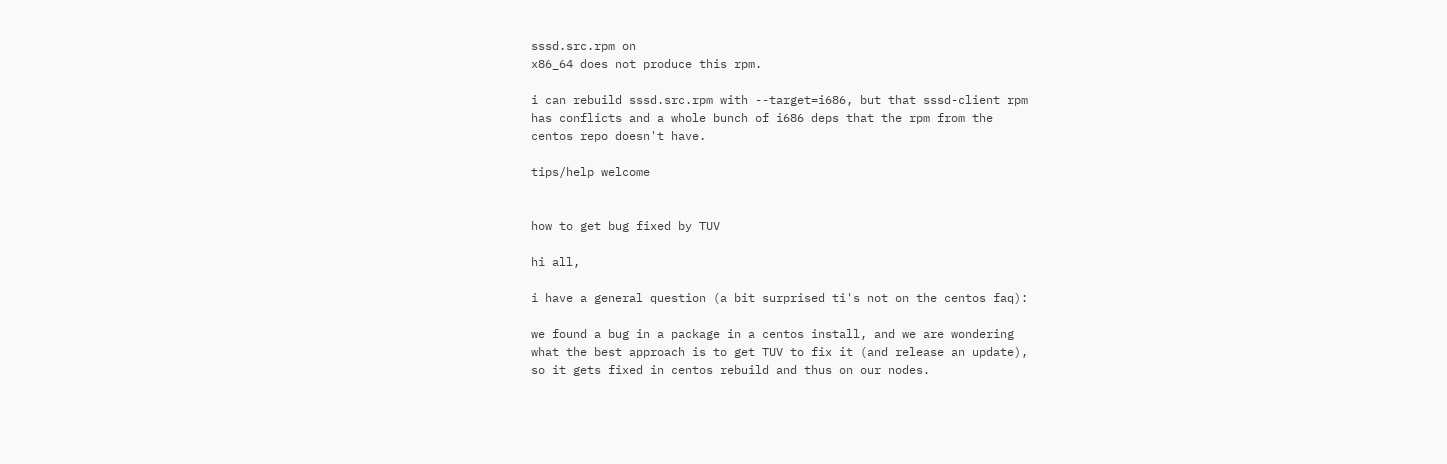sssd.src.rpm on
x86_64 does not produce this rpm.

i can rebuild sssd.src.rpm with --target=i686, but that sssd-client rpm
has conflicts and a whole bunch of i686 deps that the rpm from the
centos repo doesn't have.

tips/help welcome


how to get bug fixed by TUV

hi all,

i have a general question (a bit surprised ti's not on the centos faq):

we found a bug in a package in a centos install, and we are wondering
what the best approach is to get TUV to fix it (and release an update),
so it gets fixed in centos rebuild and thus on our nodes.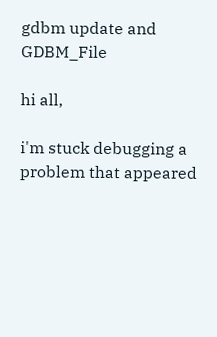gdbm update and GDBM_File

hi all,

i'm stuck debugging a problem that appeared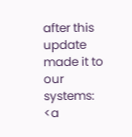after this update made it to
our systems:
<a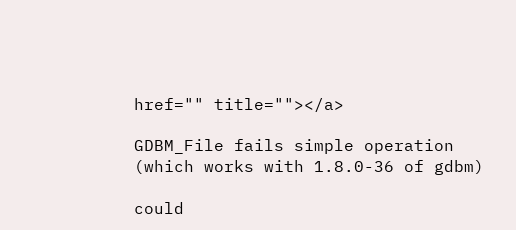href="" title=""></a>

GDBM_File fails simple operation (which works with 1.8.0-36 of gdbm)

could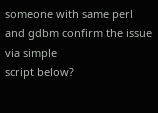someone with same perl and gdbm confirm the issue via simple
script below?